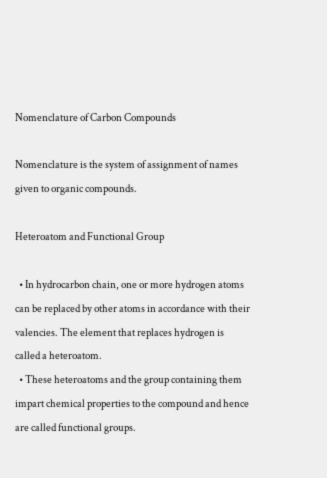Nomenclature of Carbon Compounds

Nomenclature is the system of assignment of names given to organic compounds.

Heteroatom and Functional Group

  • In hydrocarbon chain, one or more hydrogen atoms can be replaced by other atoms in accordance with their valencies. The element that replaces hydrogen is called a heteroatom.
  • These heteroatoms and the group containing them impart chemical properties to the compound and hence are called functional groups.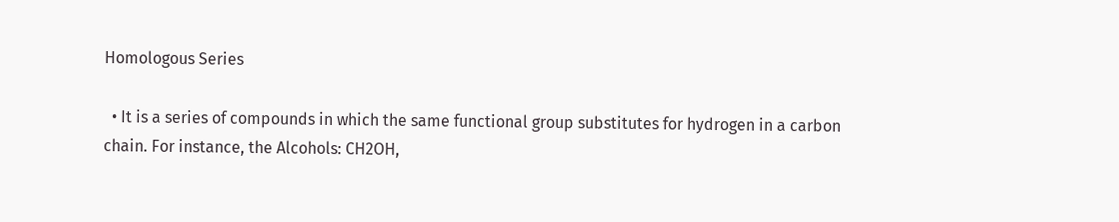Homologous Series

  • It is a series of compounds in which the same functional group substitutes for hydrogen in a carbon chain. For instance, the Alcohols: CH2OH,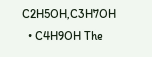C2H5OH,C3H7OH
  • C4H9OH The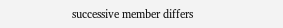successive member differs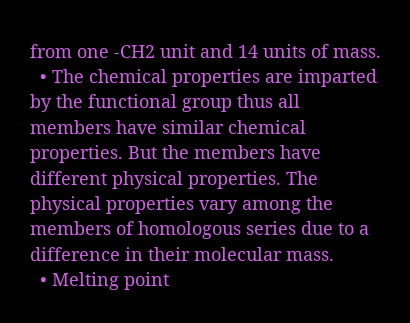from one -CH2 unit and 14 units of mass.
  • The chemical properties are imparted by the functional group thus all members have similar chemical properties. But the members have different physical properties. The physical properties vary among the members of homologous series due to a difference in their molecular mass.
  • Melting point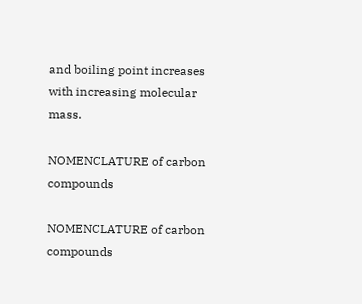and boiling point increases with increasing molecular mass.

NOMENCLATURE of carbon compounds

NOMENCLATURE of carbon compounds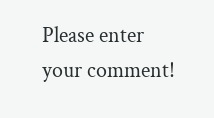Please enter your comment!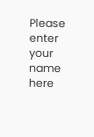Please enter your name here